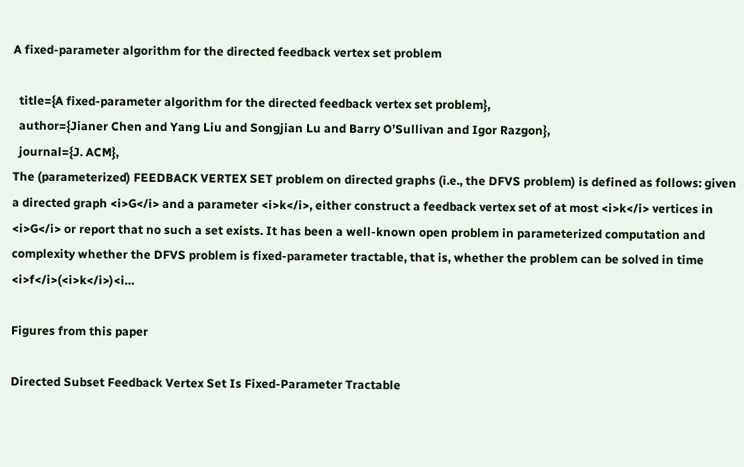A fixed-parameter algorithm for the directed feedback vertex set problem

  title={A fixed-parameter algorithm for the directed feedback vertex set problem},
  author={Jianer Chen and Yang Liu and Songjian Lu and Barry O’Sullivan and Igor Razgon},
  journal={J. ACM},
The (parameterized) FEEDBACK VERTEX SET problem on directed graphs (i.e., the DFVS problem) is defined as follows: given a directed graph <i>G</i> and a parameter <i>k</i>, either construct a feedback vertex set of at most <i>k</i> vertices in <i>G</i> or report that no such a set exists. It has been a well-known open problem in parameterized computation and complexity whether the DFVS problem is fixed-parameter tractable, that is, whether the problem can be solved in time <i>f</i>(<i>k</i>)<i…

Figures from this paper

Directed Subset Feedback Vertex Set Is Fixed-Parameter Tractable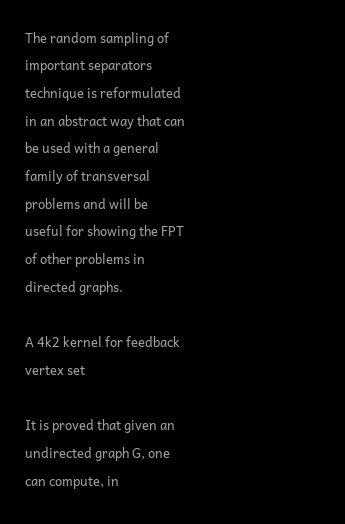The random sampling of important separators technique is reformulated in an abstract way that can be used with a general family of transversal problems and will be useful for showing the FPT of other problems in directed graphs.

A 4k2 kernel for feedback vertex set

It is proved that given an undirected graph G, one can compute, in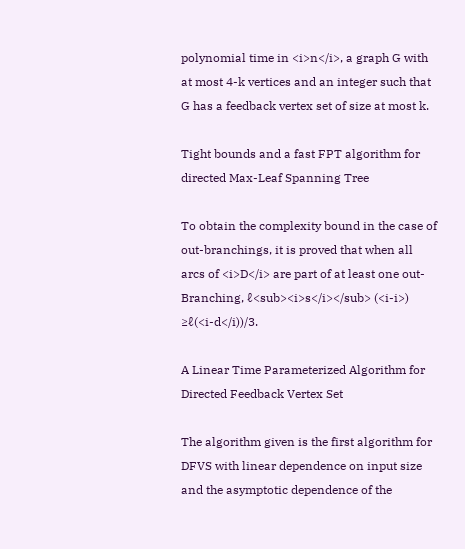polynomial time in <i>n</i>, a graph G with at most 4-k vertices and an integer such that G has a feedback vertex set of size at most k.

Tight bounds and a fast FPT algorithm for directed Max-Leaf Spanning Tree

To obtain the complexity bound in the case of out-branchings, it is proved that when all arcs of <i>D</i> are part of at least one out- Branching, ℓ<sub><i>s</i></sub> (<i-i>) ≥ℓ(<i-d</i))/3.

A Linear Time Parameterized Algorithm for Directed Feedback Vertex Set

The algorithm given is the first algorithm for DFVS with linear dependence on input size and the asymptotic dependence of the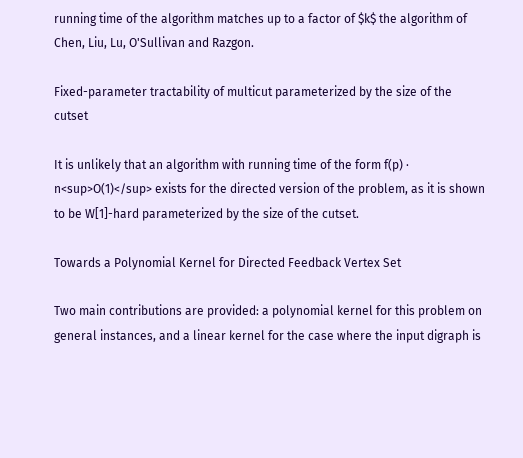running time of the algorithm matches up to a factor of $k$ the algorithm of Chen, Liu, Lu, O'Sullivan and Razgon.

Fixed-parameter tractability of multicut parameterized by the size of the cutset

It is unlikely that an algorithm with running time of the form f(p) ⋅ n<sup>O(1)</sup> exists for the directed version of the problem, as it is shown to be W[1]-hard parameterized by the size of the cutset.

Towards a Polynomial Kernel for Directed Feedback Vertex Set

Two main contributions are provided: a polynomial kernel for this problem on general instances, and a linear kernel for the case where the input digraph is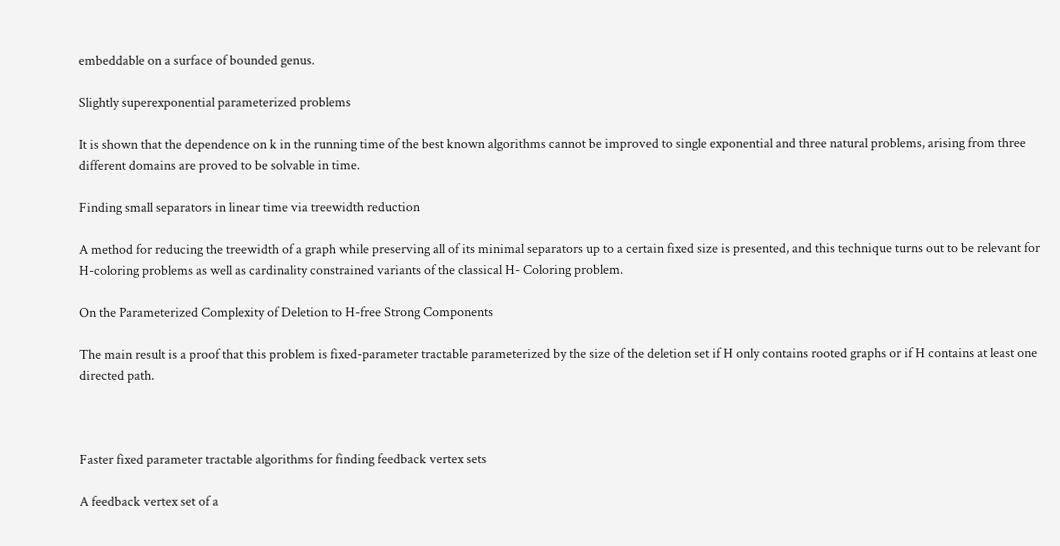embeddable on a surface of bounded genus.

Slightly superexponential parameterized problems

It is shown that the dependence on k in the running time of the best known algorithms cannot be improved to single exponential and three natural problems, arising from three different domains are proved to be solvable in time.

Finding small separators in linear time via treewidth reduction

A method for reducing the treewidth of a graph while preserving all of its minimal separators up to a certain fixed size is presented, and this technique turns out to be relevant for H-coloring problems as well as cardinality constrained variants of the classical H- Coloring problem.

On the Parameterized Complexity of Deletion to H-free Strong Components

The main result is a proof that this problem is fixed-parameter tractable parameterized by the size of the deletion set if H only contains rooted graphs or if H contains at least one directed path.



Faster fixed parameter tractable algorithms for finding feedback vertex sets

A feedback vertex set of a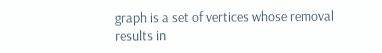graph is a set of vertices whose removal results in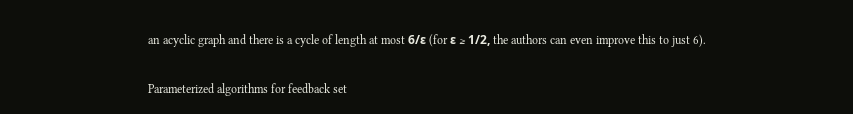an acyclic graph and there is a cycle of length at most 6/ε (for ε ≥ 1/2, the authors can even improve this to just 6).

Parameterized algorithms for feedback set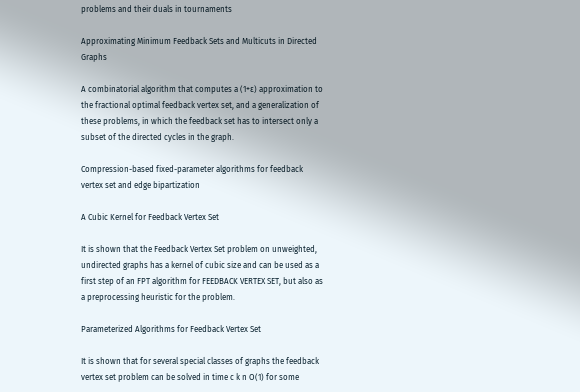problems and their duals in tournaments

Approximating Minimum Feedback Sets and Multicuts in Directed Graphs

A combinatorial algorithm that computes a (1+ɛ) approximation to the fractional optimal feedback vertex set, and a generalization of these problems, in which the feedback set has to intersect only a subset of the directed cycles in the graph.

Compression-based fixed-parameter algorithms for feedback vertex set and edge bipartization

A Cubic Kernel for Feedback Vertex Set

It is shown that the Feedback Vertex Set problem on unweighted, undirected graphs has a kernel of cubic size and can be used as a first step of an FPT algorithm for FEEDBACK VERTEX SET, but also as a preprocessing heuristic for the problem.

Parameterized Algorithms for Feedback Vertex Set

It is shown that for several special classes of graphs the feedback vertex set problem can be solved in time c k n O(1) for some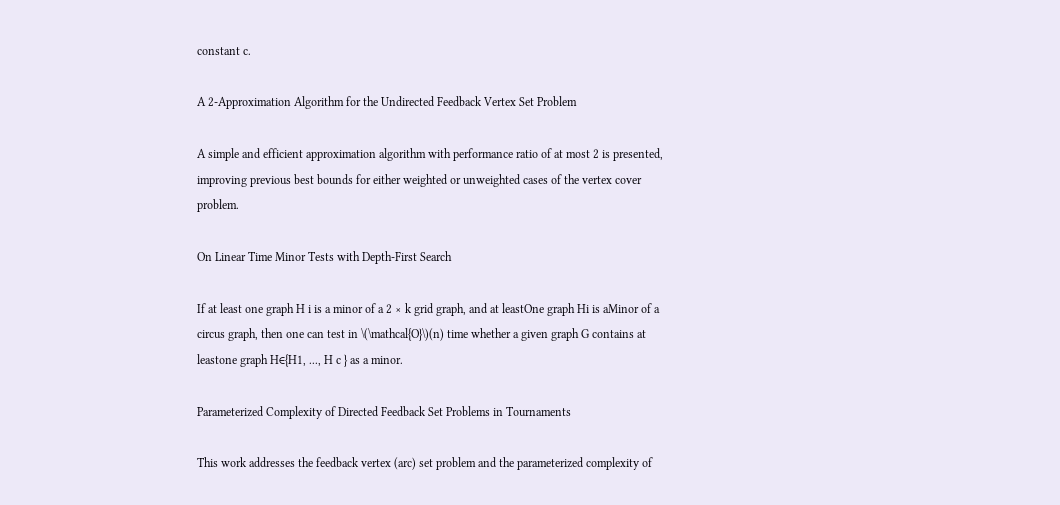constant c.

A 2-Approximation Algorithm for the Undirected Feedback Vertex Set Problem

A simple and efficient approximation algorithm with performance ratio of at most 2 is presented, improving previous best bounds for either weighted or unweighted cases of the vertex cover problem.

On Linear Time Minor Tests with Depth-First Search

If at least one graph H i is a minor of a 2 × k grid graph, and at leastOne graph Hi is aMinor of a circus graph, then one can test in \(\mathcal{O}\)(n) time whether a given graph G contains at leastone graph H∈{H1, ..., H c } as a minor.

Parameterized Complexity of Directed Feedback Set Problems in Tournaments

This work addresses the feedback vertex (arc) set problem and the parameterized complexity of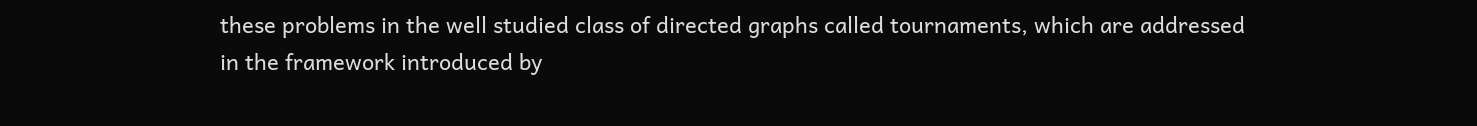these problems in the well studied class of directed graphs called tournaments, which are addressed in the framework introduced by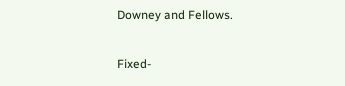Downey and Fellows.

Fixed-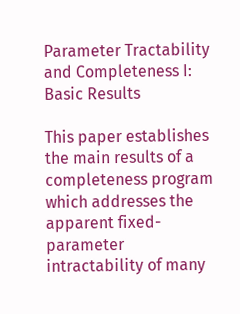Parameter Tractability and Completeness I: Basic Results

This paper establishes the main results of a completeness program which addresses the apparent fixed-parameter intractability of many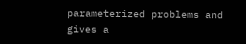parameterized problems and gives a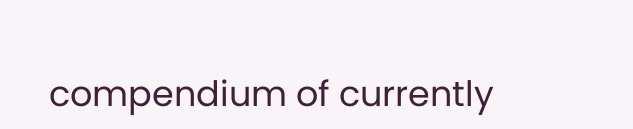compendium of currently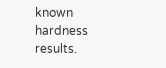known hardness results.